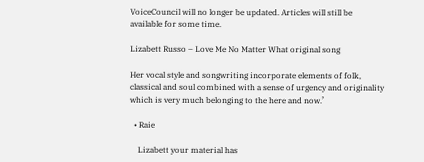VoiceCouncil will no longer be updated. Articles will still be available for some time.

Lizabett Russo – Love Me No Matter What original song

Her vocal style and songwriting incorporate elements of folk, classical and soul combined with a sense of urgency and originality which is very much belonging to the here and now.’

  • Raie

    Lizabett your material has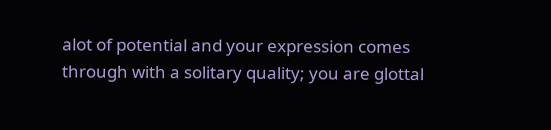alot of potential and your expression comes through with a solitary quality; you are glottal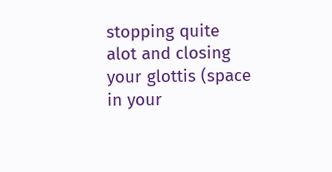stopping quite alot and closing your glottis (space in your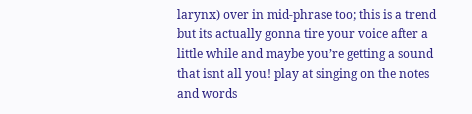larynx) over in mid-phrase too; this is a trend but its actually gonna tire your voice after a little while and maybe you’re getting a sound that isnt all you! play at singing on the notes and words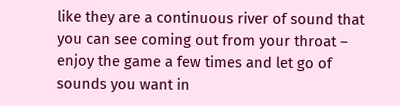like they are a continuous river of sound that you can see coming out from your throat – enjoy the game a few times and let go of sounds you want in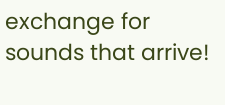exchange for sounds that arrive!